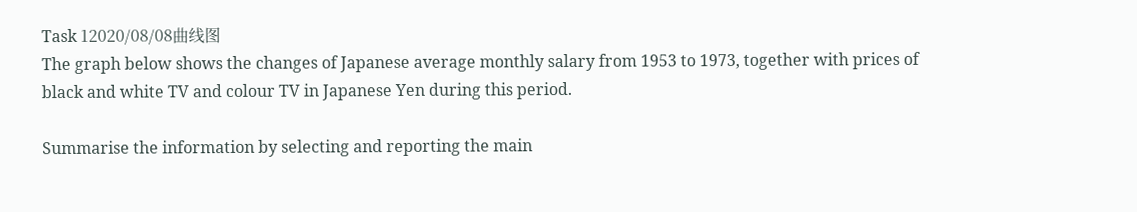Task 12020/08/08曲线图
The graph below shows the changes of Japanese average monthly salary from 1953 to 1973, together with prices of black and white TV and colour TV in Japanese Yen during this period.

Summarise the information by selecting and reporting the main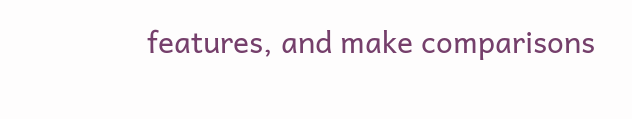features, and make comparisons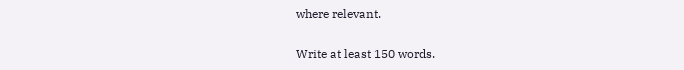where relevant.

Write at least 150 words.